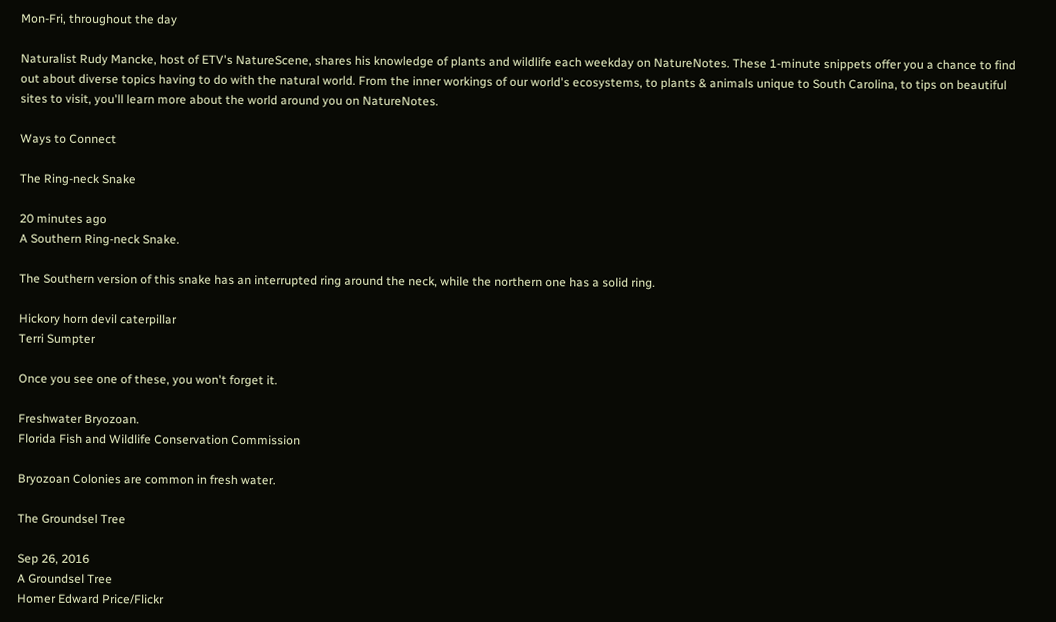Mon-Fri, throughout the day

Naturalist Rudy Mancke, host of ETV's NatureScene, shares his knowledge of plants and wildlife each weekday on NatureNotes. These 1-minute snippets offer you a chance to find out about diverse topics having to do with the natural world. From the inner workings of our world's ecosystems, to plants & animals unique to South Carolina, to tips on beautiful sites to visit, you'll learn more about the world around you on NatureNotes.

Ways to Connect

The Ring-neck Snake

20 minutes ago
A Southern Ring-neck Snake.

The Southern version of this snake has an interrupted ring around the neck, while the northern one has a solid ring.

Hickory horn devil caterpillar
Terri Sumpter

Once you see one of these, you won't forget it.

Freshwater Bryozoan.
Florida Fish and Wildlife Conservation Commission

Bryozoan Colonies are common in fresh water.

The Groundsel Tree

Sep 26, 2016
A Groundsel Tree
Homer Edward Price/Flickr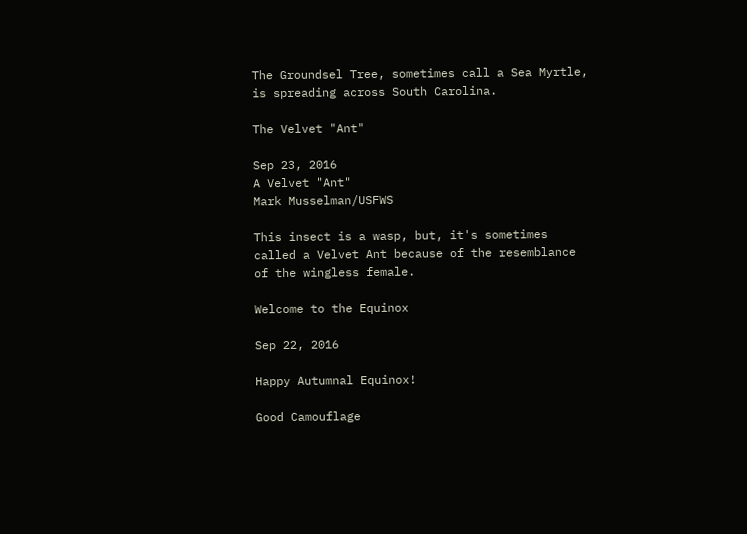The Groundsel Tree, sometimes call a Sea Myrtle, is spreading across South Carolina.

The Velvet "Ant"

Sep 23, 2016
A Velvet "Ant"
Mark Musselman/USFWS

This insect is a wasp, but, it's sometimes called a Velvet Ant because of the resemblance of the wingless female.

Welcome to the Equinox

Sep 22, 2016

Happy Autumnal Equinox!

Good Camouflage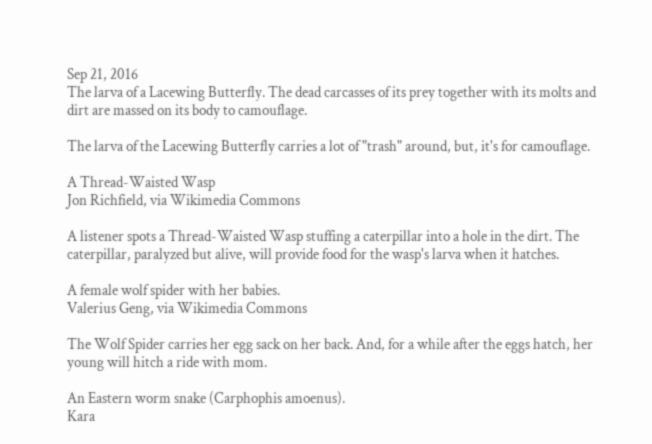Sep 21, 2016
The larva of a Lacewing Butterfly. The dead carcasses of its prey together with its molts and dirt are massed on its body to camouflage.

The larva of the Lacewing Butterfly carries a lot of "trash" around, but, it's for camouflage.

A Thread-Waisted Wasp
Jon Richfield, via Wikimedia Commons

A listener spots a Thread-Waisted Wasp stuffing a caterpillar into a hole in the dirt. The caterpillar, paralyzed but alive, will provide food for the wasp's larva when it hatches.

A female wolf spider with her babies.
Valerius Geng, via Wikimedia Commons

The Wolf Spider carries her egg sack on her back. And, for a while after the eggs hatch, her young will hitch a ride with mom.

An Eastern worm snake (Carphophis amoenus).
Kara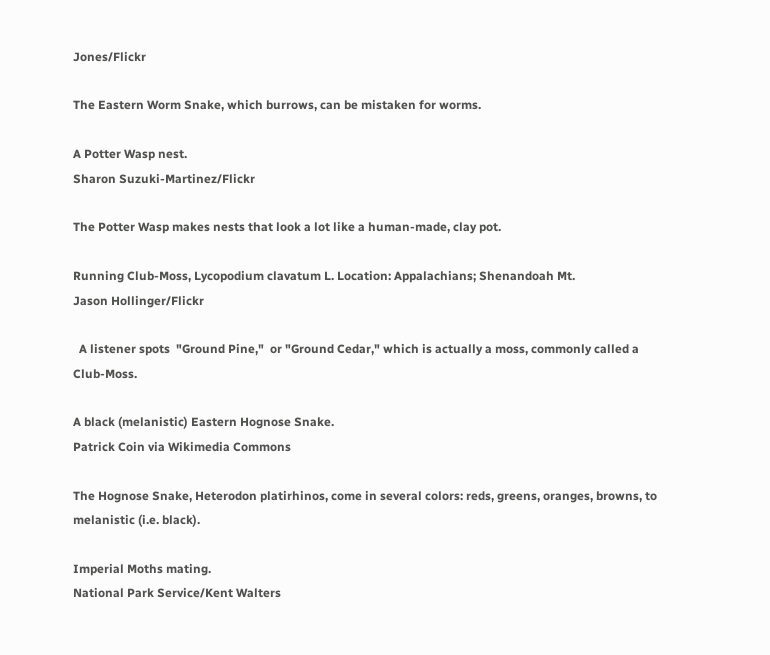Jones/Flickr

The Eastern Worm Snake, which burrows, can be mistaken for worms.

A Potter Wasp nest.
Sharon Suzuki-Martinez/Flickr

The Potter Wasp makes nests that look a lot like a human-made, clay pot.

Running Club-Moss, Lycopodium clavatum L. Location: Appalachians; Shenandoah Mt.
Jason Hollinger/Flickr

  A listener spots  "Ground Pine,"  or "Ground Cedar," which is actually a moss, commonly called a Club-Moss.

A black (melanistic) Eastern Hognose Snake.
Patrick Coin via Wikimedia Commons

The Hognose Snake, Heterodon platirhinos, come in several colors: reds, greens, oranges, browns, to melanistic (i.e. black).

Imperial Moths mating.
National Park Service/Kent Walters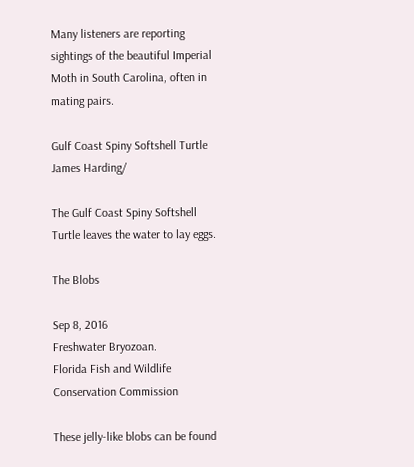Many listeners are reporting sightings of the beautiful Imperial Moth in South Carolina, often in mating pairs.

Gulf Coast Spiny Softshell Turtle
James Harding/

The Gulf Coast Spiny Softshell Turtle leaves the water to lay eggs.

The Blobs

Sep 8, 2016
Freshwater Bryozoan.
Florida Fish and Wildlife Conservation Commission

These jelly-like blobs can be found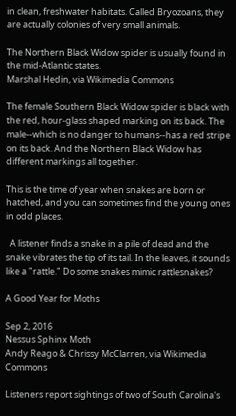in clean, freshwater habitats. Called Bryozoans, they are actually colonies of very small animals.

The Northern Black Widow spider is usually found in the mid-Atlantic states.
Marshal Hedin, via Wikimedia Commons

The female Southern Black Widow spider is black with the red, hour-glass shaped marking on its back. The male--which is no danger to humans--has a red stripe on its back. And the Northern Black Widow has different markings all together.

This is the time of year when snakes are born or hatched, and you can sometimes find the young ones in odd places.

  A listener finds a snake in a pile of dead and the snake vibrates the tip of its tail. In the leaves, it sounds like a "rattle." Do some snakes mimic rattlesnakes?

A Good Year for Moths

Sep 2, 2016
Nessus Sphinx Moth
Andy Reago & Chrissy McClarren, via Wikimedia Commons

Listeners report sightings of two of South Carolina's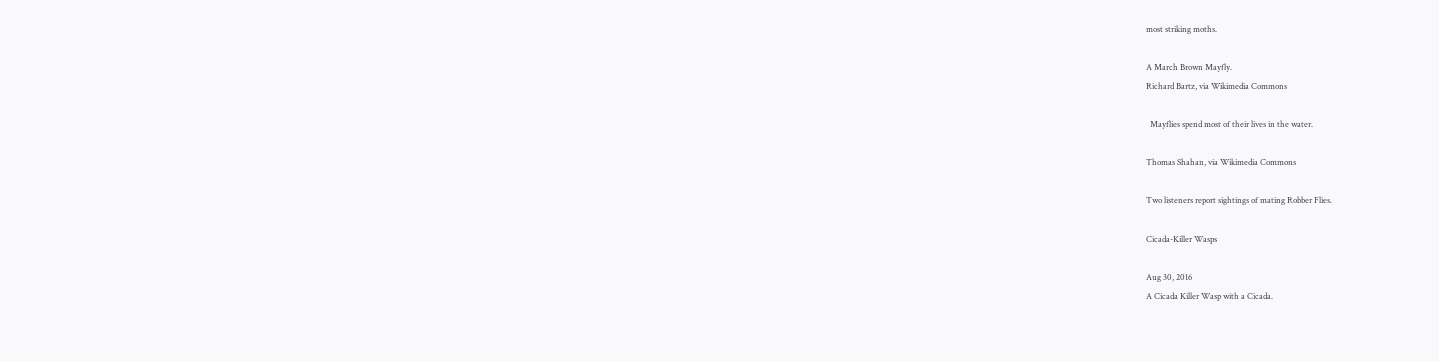most striking moths.

A March Brown Mayfly.
Richard Bartz, via Wikimedia Commons

  Mayflies spend most of their lives in the water.

Thomas Shahan, via Wikimedia Commons

Two listeners report sightings of mating Robber Flies.

Cicada-Killer Wasps

Aug 30, 2016
A Cicada Killer Wasp with a Cicada.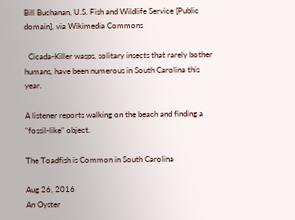Bill Buchanan, U.S. Fish and Wildlife Service [Public domain], via Wikimedia Commons

  Cicada-Killer wasps, solitary insects that rarely bother humans, have been numerous in South Carolina this year.

A listener reports walking on the beach and finding a "fossil-like" object.

The Toadfish is Common in South Carolina

Aug 26, 2016
An Oyster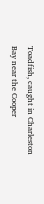Toadfish, caught in Charleston Bay near the Cooper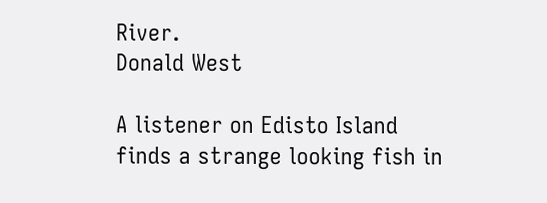River.
Donald West

A listener on Edisto Island finds a strange looking fish in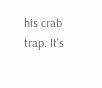his crab trap. It's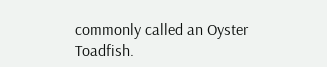commonly called an Oyster Toadfish.